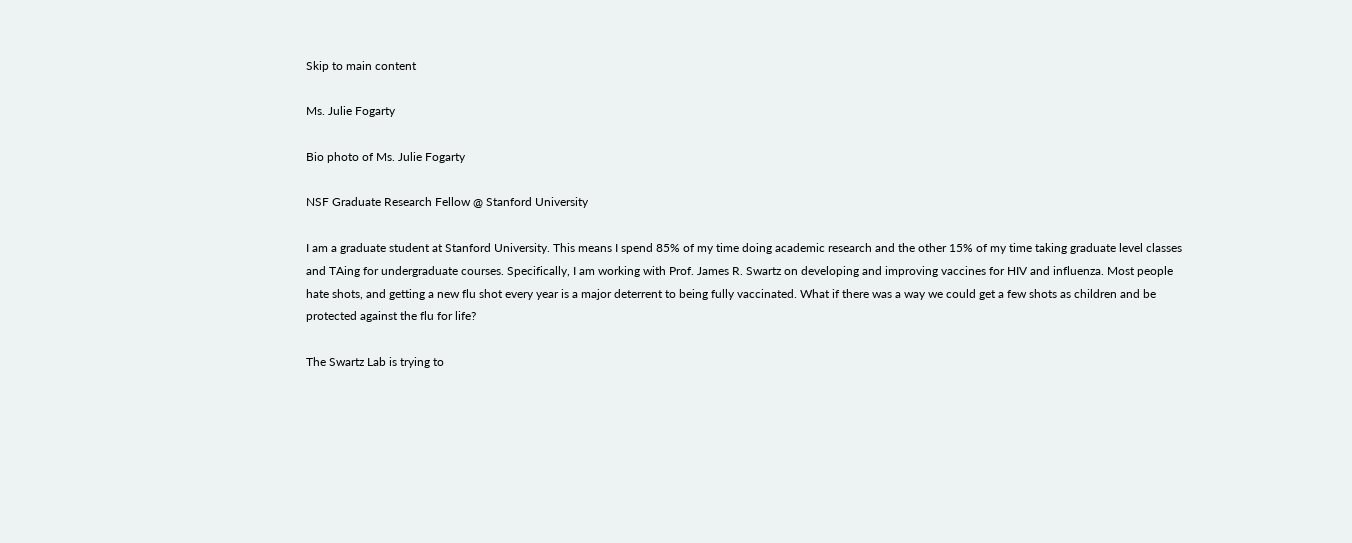Skip to main content

Ms. Julie Fogarty

Bio photo of Ms. Julie Fogarty

NSF Graduate Research Fellow @ Stanford University

I am a graduate student at Stanford University. This means I spend 85% of my time doing academic research and the other 15% of my time taking graduate level classes and TAing for undergraduate courses. Specifically, I am working with Prof. James R. Swartz on developing and improving vaccines for HIV and influenza. Most people hate shots, and getting a new flu shot every year is a major deterrent to being fully vaccinated. What if there was a way we could get a few shots as children and be protected against the flu for life?

The Swartz Lab is trying to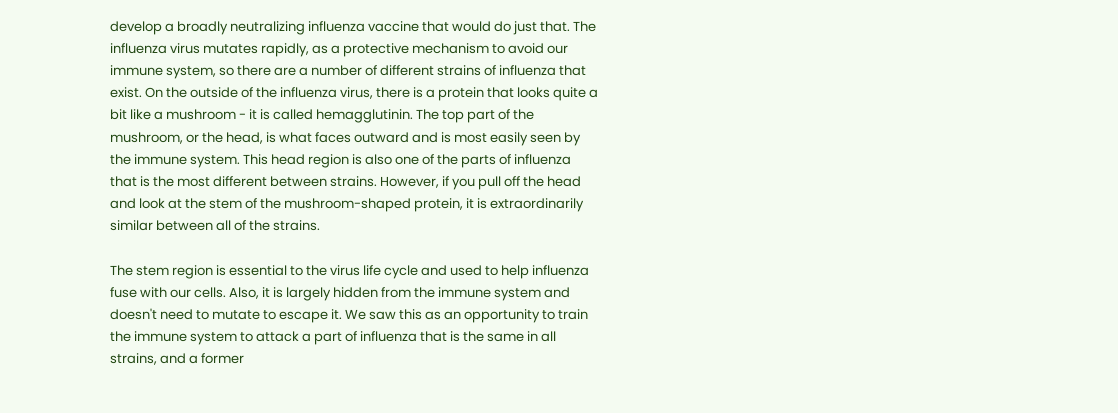develop a broadly neutralizing influenza vaccine that would do just that. The influenza virus mutates rapidly, as a protective mechanism to avoid our immune system, so there are a number of different strains of influenza that exist. On the outside of the influenza virus, there is a protein that looks quite a bit like a mushroom - it is called hemagglutinin. The top part of the mushroom, or the head, is what faces outward and is most easily seen by the immune system. This head region is also one of the parts of influenza that is the most different between strains. However, if you pull off the head and look at the stem of the mushroom-shaped protein, it is extraordinarily similar between all of the strains.

The stem region is essential to the virus life cycle and used to help influenza fuse with our cells. Also, it is largely hidden from the immune system and doesn't need to mutate to escape it. We saw this as an opportunity to train the immune system to attack a part of influenza that is the same in all strains, and a former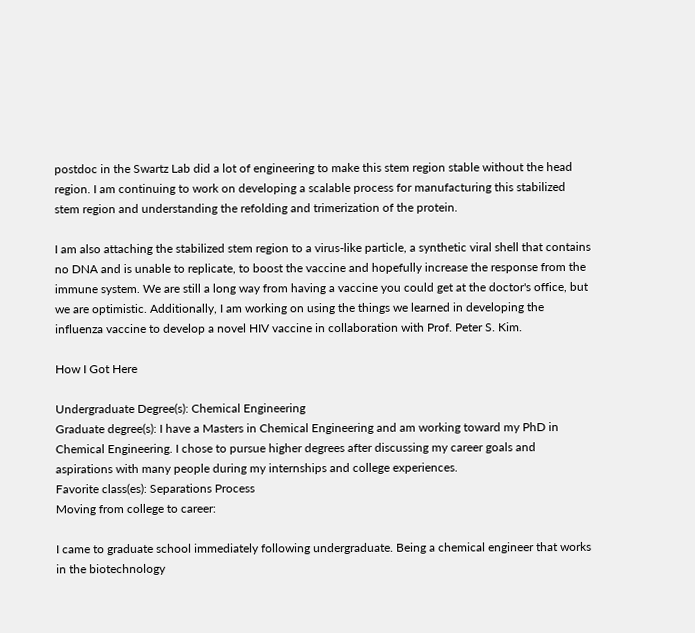postdoc in the Swartz Lab did a lot of engineering to make this stem region stable without the head region. I am continuing to work on developing a scalable process for manufacturing this stabilized stem region and understanding the refolding and trimerization of the protein.

I am also attaching the stabilized stem region to a virus-like particle, a synthetic viral shell that contains no DNA and is unable to replicate, to boost the vaccine and hopefully increase the response from the immune system. We are still a long way from having a vaccine you could get at the doctor's office, but we are optimistic. Additionally, I am working on using the things we learned in developing the influenza vaccine to develop a novel HIV vaccine in collaboration with Prof. Peter S. Kim.

How I Got Here

Undergraduate Degree(s): Chemical Engineering
Graduate degree(s): I have a Masters in Chemical Engineering and am working toward my PhD in Chemical Engineering. I chose to pursue higher degrees after discussing my career goals and aspirations with many people during my internships and college experiences.
Favorite class(es): Separations Process
Moving from college to career:

I came to graduate school immediately following undergraduate. Being a chemical engineer that works in the biotechnology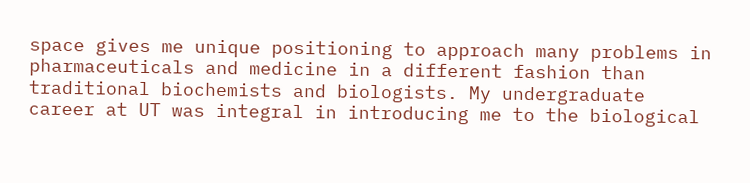space gives me unique positioning to approach many problems in pharmaceuticals and medicine in a different fashion than traditional biochemists and biologists. My undergraduate career at UT was integral in introducing me to the biological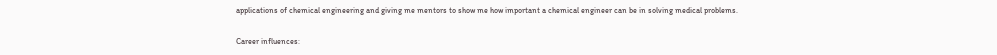applications of chemical engineering and giving me mentors to show me how important a chemical engineer can be in solving medical problems.

Career influences: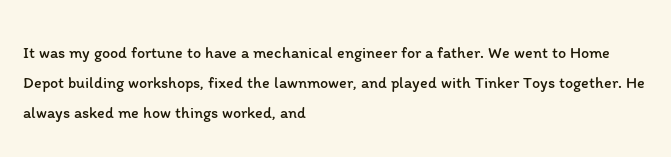It was my good fortune to have a mechanical engineer for a father. We went to Home Depot building workshops, fixed the lawnmower, and played with Tinker Toys together. He always asked me how things worked, and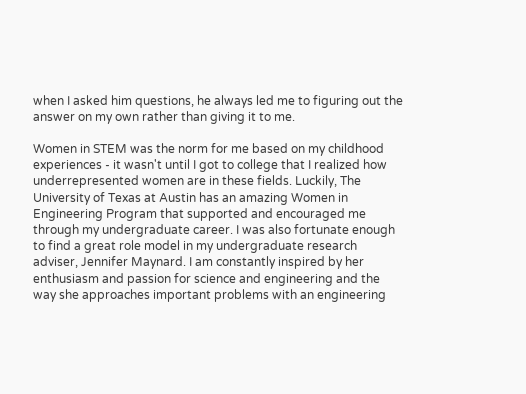when I asked him questions, he always led me to figuring out the answer on my own rather than giving it to me.

Women in STEM was the norm for me based on my childhood experiences - it wasn't until I got to college that I realized how underrepresented women are in these fields. Luckily, The University of Texas at Austin has an amazing Women in Engineering Program that supported and encouraged me through my undergraduate career. I was also fortunate enough to find a great role model in my undergraduate research adviser, Jennifer Maynard. I am constantly inspired by her enthusiasm and passion for science and engineering and the way she approaches important problems with an engineering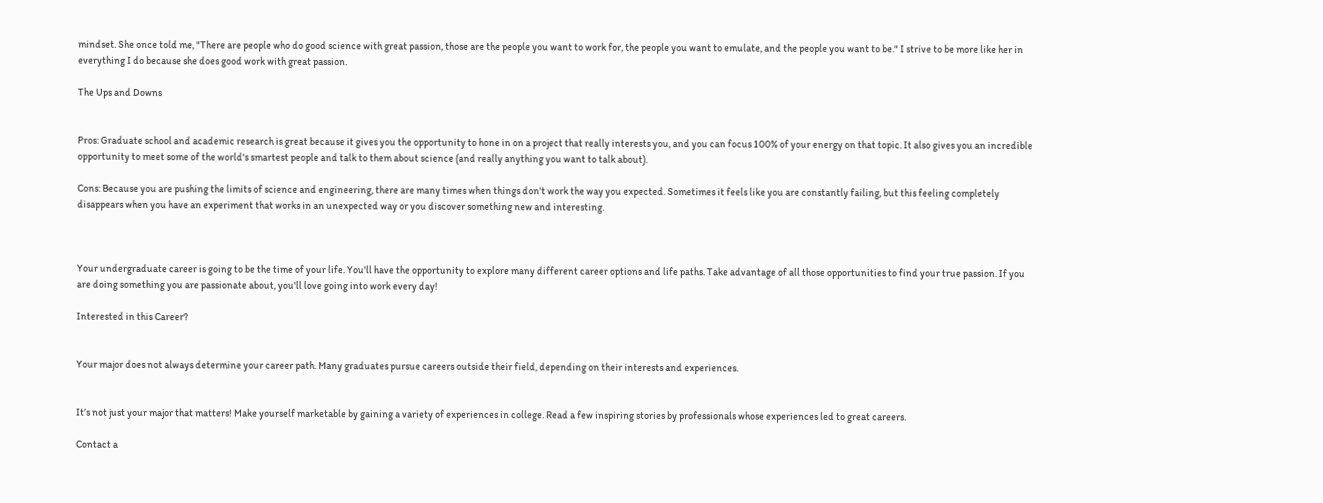mindset. She once told me, "There are people who do good science with great passion, those are the people you want to work for, the people you want to emulate, and the people you want to be." I strive to be more like her in everything I do because she does good work with great passion.

The Ups and Downs


Pros: Graduate school and academic research is great because it gives you the opportunity to hone in on a project that really interests you, and you can focus 100% of your energy on that topic. It also gives you an incredible opportunity to meet some of the world's smartest people and talk to them about science (and really anything you want to talk about).

Cons: Because you are pushing the limits of science and engineering, there are many times when things don't work the way you expected. Sometimes it feels like you are constantly failing, but this feeling completely disappears when you have an experiment that works in an unexpected way or you discover something new and interesting.



Your undergraduate career is going to be the time of your life. You'll have the opportunity to explore many different career options and life paths. Take advantage of all those opportunities to find your true passion. If you are doing something you are passionate about, you'll love going into work every day!

Interested in this Career?


Your major does not always determine your career path. Many graduates pursue careers outside their field, depending on their interests and experiences.


It’s not just your major that matters! Make yourself marketable by gaining a variety of experiences in college. Read a few inspiring stories by professionals whose experiences led to great careers.

Contact a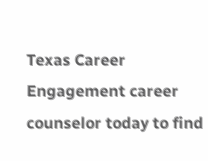Texas Career Engagement career counselor today to find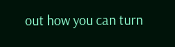out how you can turn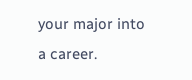your major into a career.